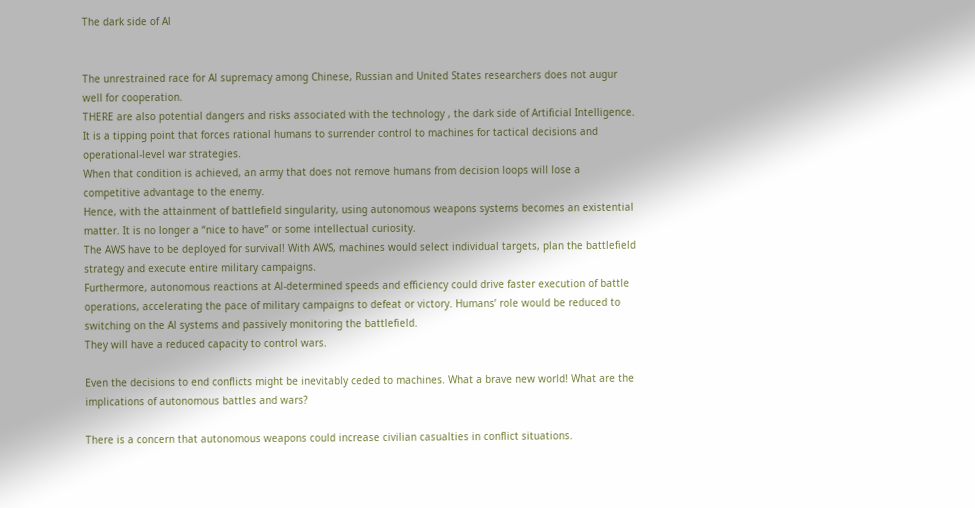The dark side of Al


The unrestrained race for Al supremacy among Chinese, Russian and United States researchers does not augur well for cooperation.
THERE are also potential dangers and risks associated with the technology , the dark side of Artificial Intelligence.
It is a tipping point that forces rational humans to surrender control to machines for tactical decisions and operational-level war strategies.
When that condition is achieved, an army that does not remove humans from decision loops will lose a competitive advantage to the enemy.
Hence, with the attainment of battlefield singularity, using autonomous weapons systems becomes an existential matter. It is no longer a “nice to have” or some intellectual curiosity.
The AWS have to be deployed for survival! With AWS, machines would select individual targets, plan the battlefield strategy and execute entire military campaigns.
Furthermore, autonomous reactions at Al-determined speeds and efficiency could drive faster execution of battle operations, accelerating the pace of military campaigns to defeat or victory. Humans’ role would be reduced to switching on the Al systems and passively monitoring the battlefield.
They will have a reduced capacity to control wars.

Even the decisions to end conflicts might be inevitably ceded to machines. What a brave new world! What are the implications of autonomous battles and wars?

There is a concern that autonomous weapons could increase civilian casualties in conflict situations.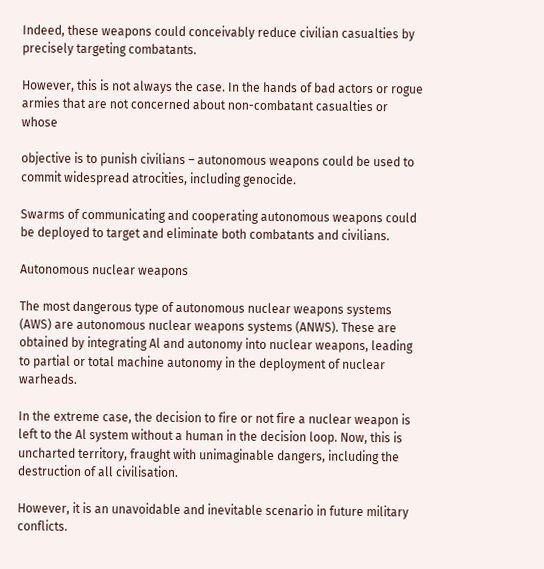Indeed, these weapons could conceivably reduce civilian casualties by precisely targeting combatants.

However, this is not always the case. In the hands of bad actors or rogue armies that are not concerned about non-combatant casualties or whose

objective is to punish civilians – autonomous weapons could be used to commit widespread atrocities, including genocide.

Swarms of communicating and cooperating autonomous weapons could be deployed to target and eliminate both combatants and civilians.

Autonomous nuclear weapons

The most dangerous type of autonomous nuclear weapons systems (AWS) are autonomous nuclear weapons systems (ANWS). These are obtained by integrating Al and autonomy into nuclear weapons, leading to partial or total machine autonomy in the deployment of nuclear warheads.

In the extreme case, the decision to fire or not fire a nuclear weapon is left to the Al system without a human in the decision loop. Now, this is uncharted territory, fraught with unimaginable dangers, including the destruction of all civilisation.

However, it is an unavoidable and inevitable scenario in future military conflicts.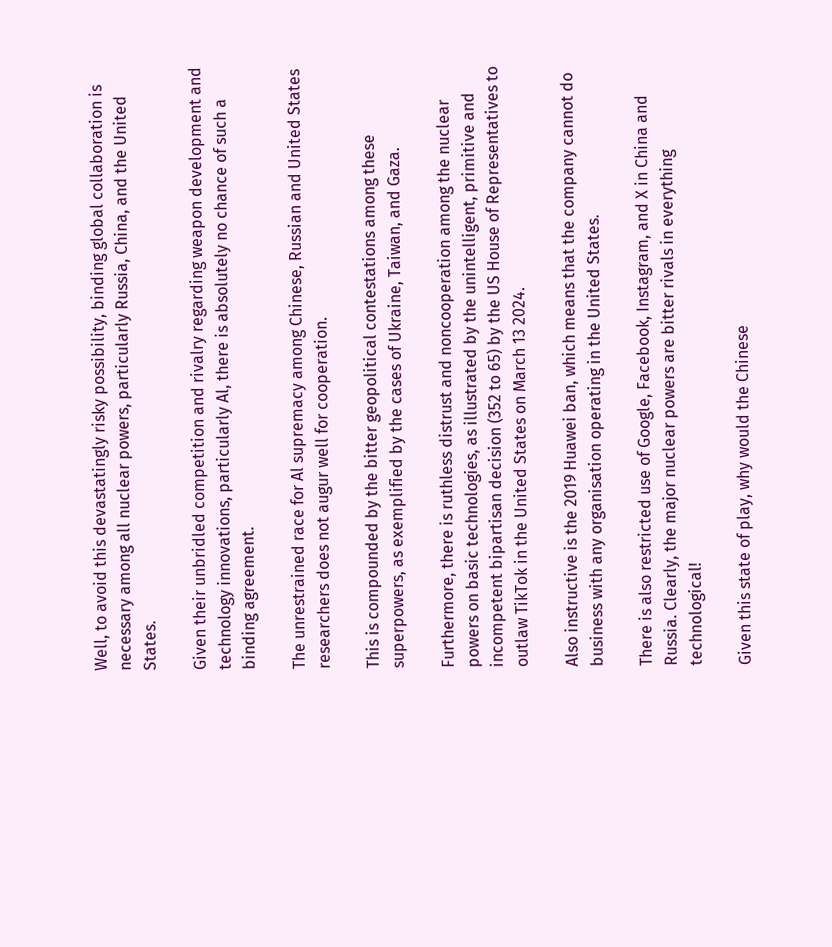Well, to avoid this devastatingly risky possibility, binding global collaboration is necessary among all nuclear powers, particularly Russia, China, and the United States.

Given their unbridled competition and rivalry regarding weapon development and technology innovations, particularly Al, there is absolutely no chance of such a binding agreement.

The unrestrained race for Al supremacy among Chinese, Russian and United States researchers does not augur well for cooperation.

This is compounded by the bitter geopolitical contestations among these superpowers, as exemplified by the cases of Ukraine, Taiwan, and Gaza.

Furthermore, there is ruthless distrust and noncooperation among the nuclear powers on basic technologies, as illustrated by the unintelligent, primitive and incompetent bipartisan decision (352 to 65) by the US House of Representatives to outlaw TikTok in the United States on March 13 2024.

Also instructive is the 2019 Huawei ban, which means that the company cannot do business with any organisation operating in the United States.

There is also restricted use of Google, Facebook, Instagram, and X in China and Russia. Clearly, the major nuclear powers are bitter rivals in everything technological!

Given this state of play, why would the Chinese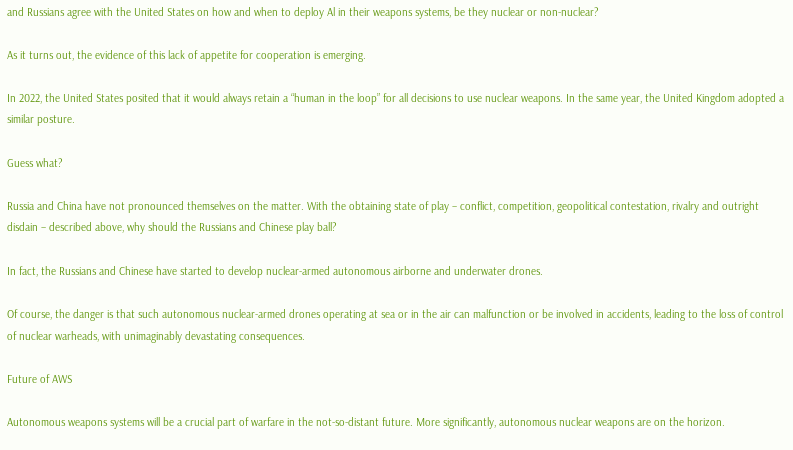and Russians agree with the United States on how and when to deploy Al in their weapons systems, be they nuclear or non-nuclear?

As it turns out, the evidence of this lack of appetite for cooperation is emerging.

In 2022, the United States posited that it would always retain a “human in the loop” for all decisions to use nuclear weapons. In the same year, the United Kingdom adopted a similar posture.

Guess what?

Russia and China have not pronounced themselves on the matter. With the obtaining state of play – conflict, competition, geopolitical contestation, rivalry and outright disdain – described above, why should the Russians and Chinese play ball?

In fact, the Russians and Chinese have started to develop nuclear-armed autonomous airborne and underwater drones.

Of course, the danger is that such autonomous nuclear-armed drones operating at sea or in the air can malfunction or be involved in accidents, leading to the loss of control of nuclear warheads, with unimaginably devastating consequences.

Future of AWS

Autonomous weapons systems will be a crucial part of warfare in the not-so-distant future. More significantly, autonomous nuclear weapons are on the horizon.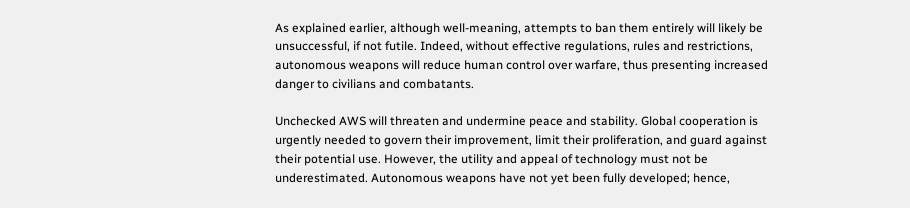As explained earlier, although well-meaning, attempts to ban them entirely will likely be unsuccessful, if not futile. Indeed, without effective regulations, rules and restrictions, autonomous weapons will reduce human control over warfare, thus presenting increased danger to civilians and combatants.

Unchecked AWS will threaten and undermine peace and stability. Global cooperation is urgently needed to govern their improvement, limit their proliferation, and guard against their potential use. However, the utility and appeal of technology must not be underestimated. Autonomous weapons have not yet been fully developed; hence,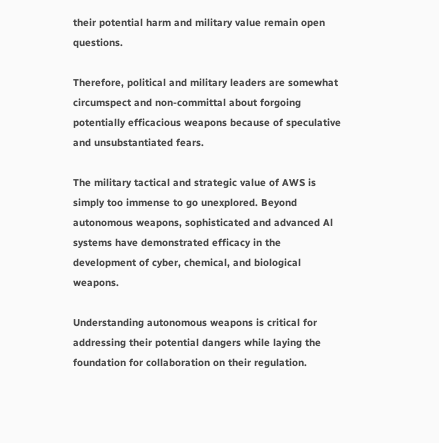their potential harm and military value remain open questions.

Therefore, political and military leaders are somewhat circumspect and non-committal about forgoing potentially efficacious weapons because of speculative and unsubstantiated fears.

The military tactical and strategic value of AWS is simply too immense to go unexplored. Beyond autonomous weapons, sophisticated and advanced Al systems have demonstrated efficacy in the development of cyber, chemical, and biological weapons.

Understanding autonomous weapons is critical for addressing their potential dangers while laying the foundation for collaboration on their regulation.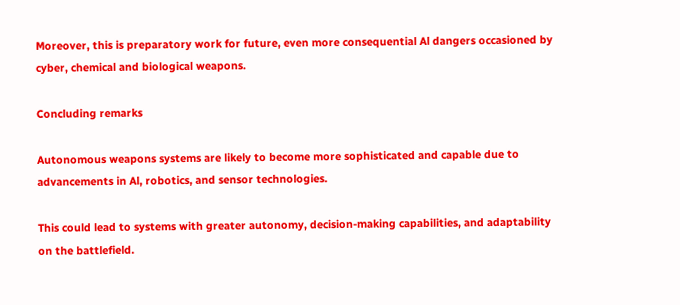Moreover, this is preparatory work for future, even more consequential Al dangers occasioned by cyber, chemical and biological weapons.

Concluding remarks

Autonomous weapons systems are likely to become more sophisticated and capable due to advancements in Al, robotics, and sensor technologies.

This could lead to systems with greater autonomy, decision-making capabilities, and adaptability on the battlefield.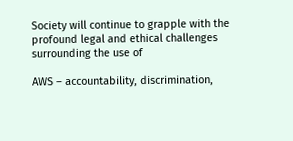Society will continue to grapple with the profound legal and ethical challenges surrounding the use of

AWS – accountability, discrimination,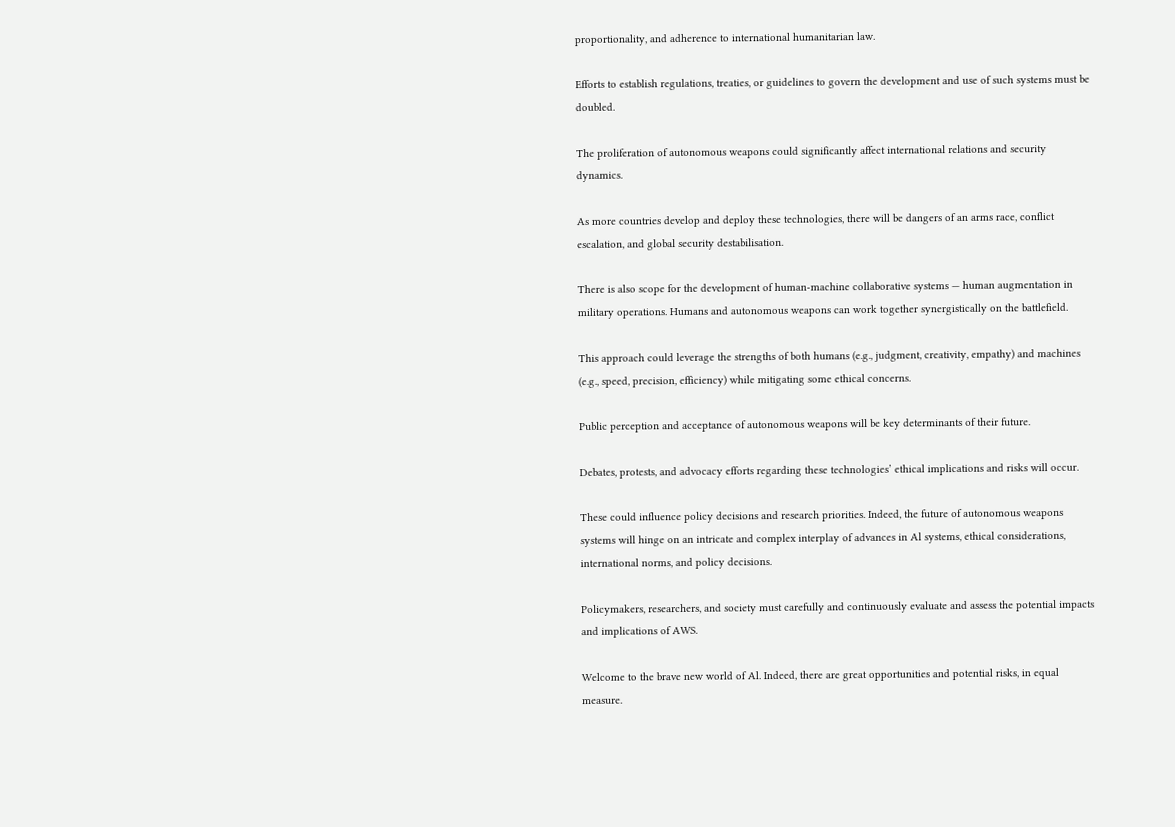proportionality, and adherence to international humanitarian law.

Efforts to establish regulations, treaties, or guidelines to govern the development and use of such systems must be doubled.

The proliferation of autonomous weapons could significantly affect international relations and security dynamics.

As more countries develop and deploy these technologies, there will be dangers of an arms race, conflict escalation, and global security destabilisation.

There is also scope for the development of human-machine collaborative systems — human augmentation in military operations. Humans and autonomous weapons can work together synergistically on the battlefield.

This approach could leverage the strengths of both humans (e.g., judgment, creativity, empathy) and machines (e.g., speed, precision, efficiency) while mitigating some ethical concerns.

Public perception and acceptance of autonomous weapons will be key determinants of their future.

Debates, protests, and advocacy efforts regarding these technologies’ ethical implications and risks will occur.

These could influence policy decisions and research priorities. Indeed, the future of autonomous weapons systems will hinge on an intricate and complex interplay of advances in Al systems, ethical considerations, international norms, and policy decisions.

Policymakers, researchers, and society must carefully and continuously evaluate and assess the potential impacts and implications of AWS.

Welcome to the brave new world of Al. Indeed, there are great opportunities and potential risks, in equal measure.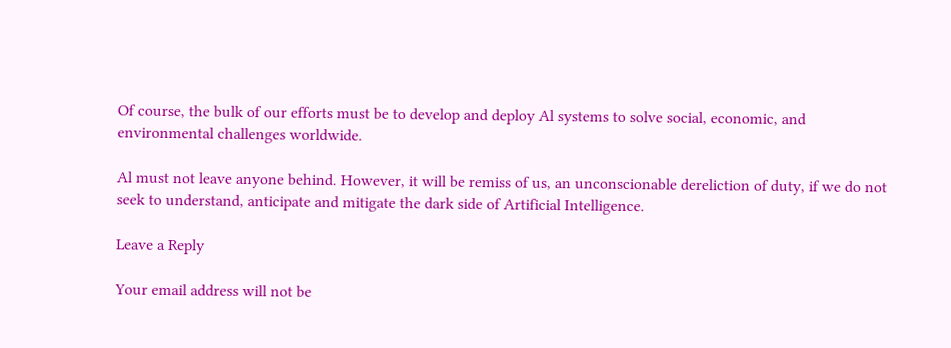Of course, the bulk of our efforts must be to develop and deploy Al systems to solve social, economic, and environmental challenges worldwide.

Al must not leave anyone behind. However, it will be remiss of us, an unconscionable dereliction of duty, if we do not seek to understand, anticipate and mitigate the dark side of Artificial Intelligence.

Leave a Reply

Your email address will not be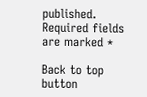published. Required fields are marked *

Back to top button